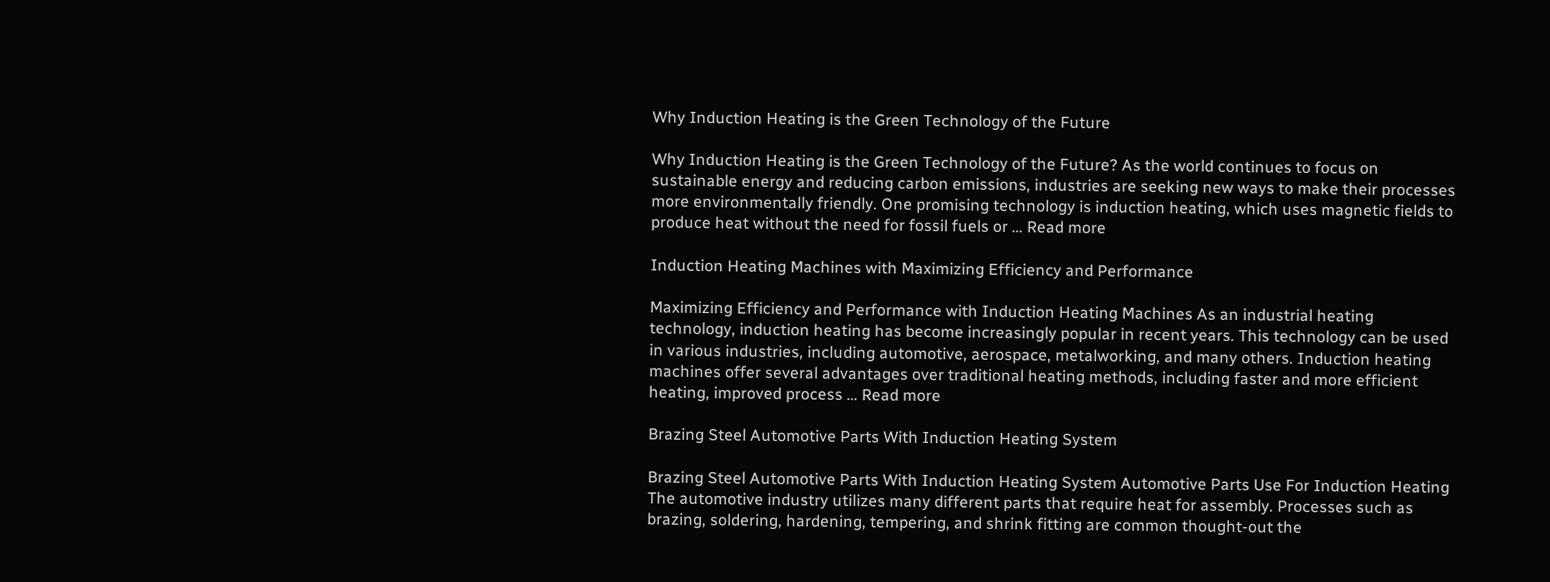Why Induction Heating is the Green Technology of the Future

Why Induction Heating is the Green Technology of the Future? As the world continues to focus on sustainable energy and reducing carbon emissions, industries are seeking new ways to make their processes more environmentally friendly. One promising technology is induction heating, which uses magnetic fields to produce heat without the need for fossil fuels or … Read more

Induction Heating Machines with Maximizing Efficiency and Performance

Maximizing Efficiency and Performance with Induction Heating Machines As an industrial heating technology, induction heating has become increasingly popular in recent years. This technology can be used in various industries, including automotive, aerospace, metalworking, and many others. Induction heating machines offer several advantages over traditional heating methods, including faster and more efficient heating, improved process … Read more

Brazing Steel Automotive Parts With Induction Heating System

Brazing Steel Automotive Parts With Induction Heating System Automotive Parts Use For Induction Heating The automotive industry utilizes many different parts that require heat for assembly. Processes such as brazing, soldering, hardening, tempering, and shrink fitting are common thought-out the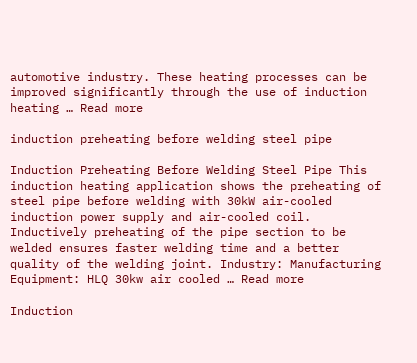automotive industry. These heating processes can be improved significantly through the use of induction heating … Read more

induction preheating before welding steel pipe

Induction Preheating Before Welding Steel Pipe This induction heating application shows the preheating of steel pipe before welding with 30kW air-cooled induction power supply and air-cooled coil. Inductively preheating of the pipe section to be welded ensures faster welding time and a better quality of the welding joint. Industry: Manufacturing Equipment: HLQ 30kw air cooled … Read more

Induction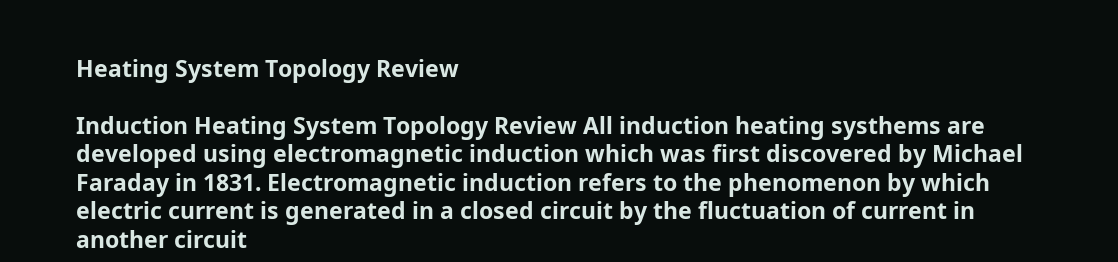Heating System Topology Review

Induction Heating System Topology Review All induction heating systhems are developed using electromagnetic induction which was first discovered by Michael Faraday in 1831. Electromagnetic induction refers to the phenomenon by which electric current is generated in a closed circuit by the fluctuation of current in another circuit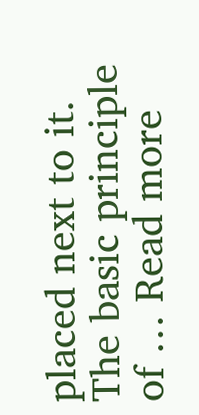placed next to it. The basic principle of … Read more